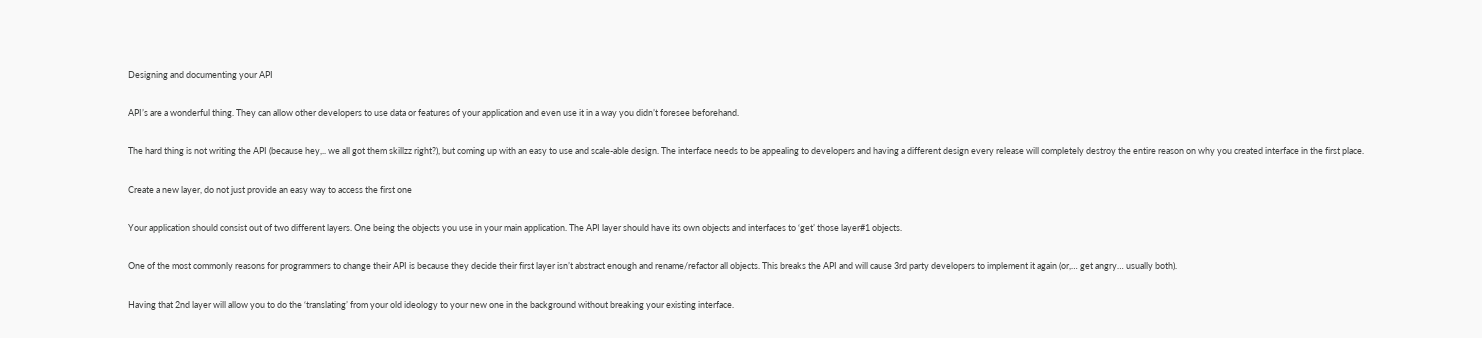Designing and documenting your API

API’s are a wonderful thing. They can allow other developers to use data or features of your application and even use it in a way you didn’t foresee beforehand.

The hard thing is not writing the API (because hey,.. we all got them skillzz right?), but coming up with an easy to use and scale-able design. The interface needs to be appealing to developers and having a different design every release will completely destroy the entire reason on why you created interface in the first place.

Create a new layer, do not just provide an easy way to access the first one

Your application should consist out of two different layers. One being the objects you use in your main application. The API layer should have its own objects and interfaces to ‘get’ those layer#1 objects.

One of the most commonly reasons for programmers to change their API is because they decide their first layer isn’t abstract enough and rename/refactor all objects. This breaks the API and will cause 3rd party developers to implement it again (or,… get angry… usually both).

Having that 2nd layer will allow you to do the ‘translating’ from your old ideology to your new one in the background without breaking your existing interface.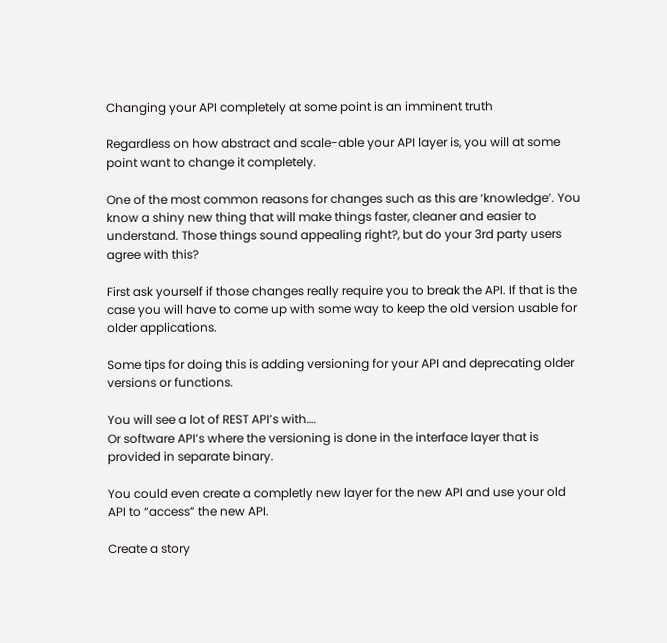Changing your API completely at some point is an imminent truth

Regardless on how abstract and scale-able your API layer is, you will at some point want to change it completely.

One of the most common reasons for changes such as this are ‘knowledge’. You know a shiny new thing that will make things faster, cleaner and easier to understand. Those things sound appealing right?, but do your 3rd party users agree with this?

First ask yourself if those changes really require you to break the API. If that is the case you will have to come up with some way to keep the old version usable for older applications.

Some tips for doing this is adding versioning for your API and deprecating older versions or functions.

You will see a lot of REST API’s with….
Or software API’s where the versioning is done in the interface layer that is provided in separate binary.

You could even create a completly new layer for the new API and use your old API to “access” the new API.

Create a story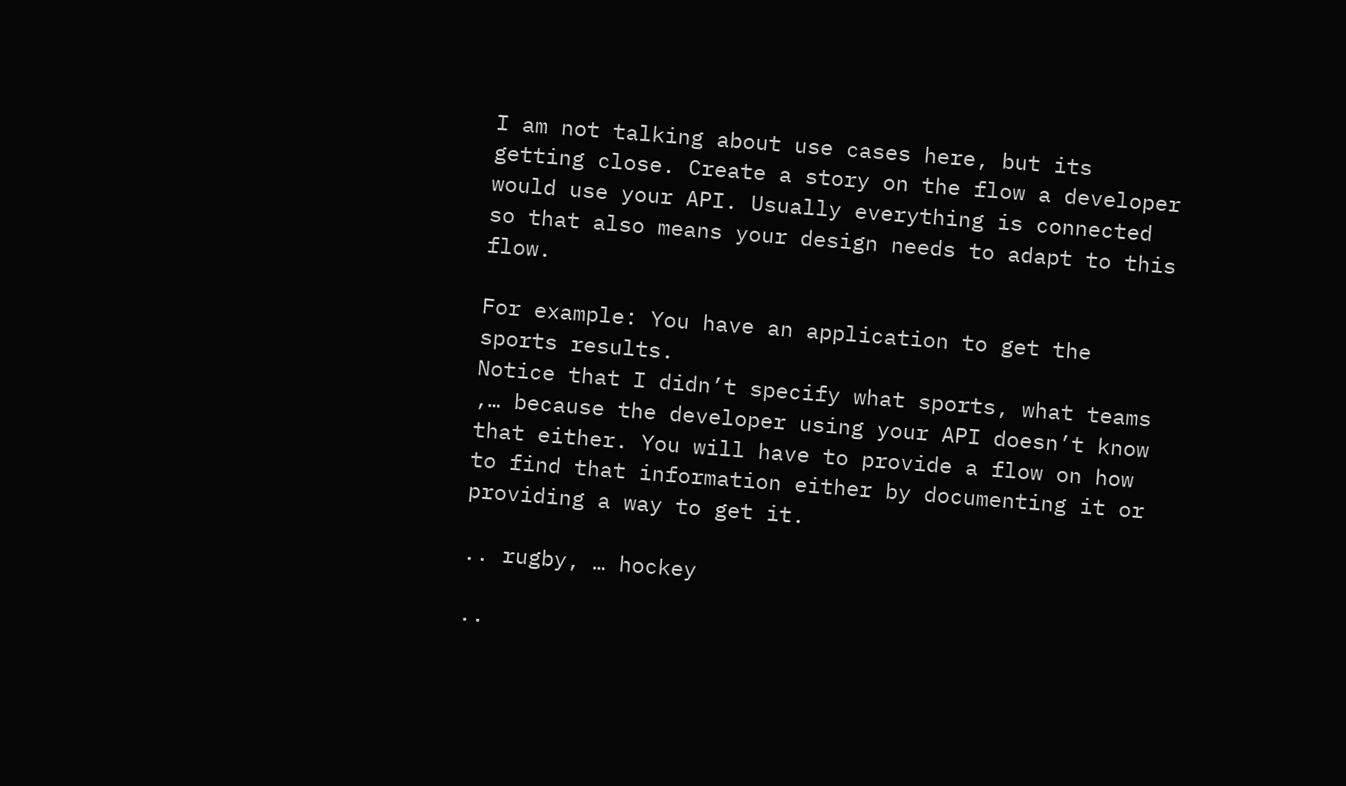I am not talking about use cases here, but its getting close. Create a story on the flow a developer would use your API. Usually everything is connected so that also means your design needs to adapt to this flow.

For example: You have an application to get the sports results.
Notice that I didn’t specify what sports, what teams ,… because the developer using your API doesn’t know that either. You will have to provide a flow on how to find that information either by documenting it or providing a way to get it.

.. rugby, … hockey

..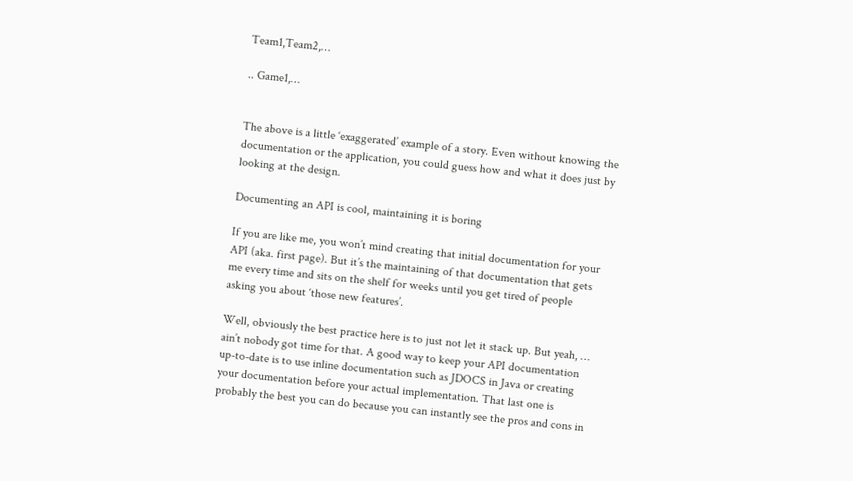Team1,Team2,…

.. Game1,…


The above is a little ‘exaggerated’ example of a story. Even without knowing the documentation or the application, you could guess how and what it does just by looking at the design.

Documenting an API is cool, maintaining it is boring

If you are like me, you won’t mind creating that initial documentation for your API (aka. first page). But it’s the maintaining of that documentation that gets me every time and sits on the shelf for weeks until you get tired of people asking you about ‘those new features’.

Well, obviously the best practice here is to just not let it stack up. But yeah, … ain’t nobody got time for that. A good way to keep your API documentation up-to-date is to use inline documentation such as JDOCS in Java or creating your documentation before your actual implementation. That last one is probably the best you can do because you can instantly see the pros and cons in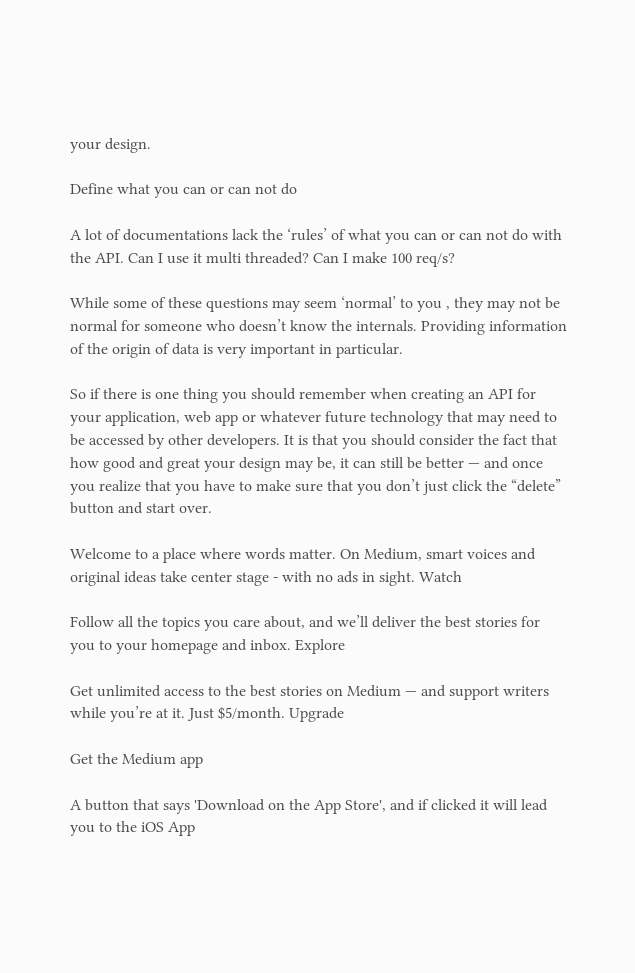your design.

Define what you can or can not do

A lot of documentations lack the ‘rules’ of what you can or can not do with the API. Can I use it multi threaded? Can I make 100 req/s?

While some of these questions may seem ‘normal’ to you , they may not be normal for someone who doesn’t know the internals. Providing information of the origin of data is very important in particular.

So if there is one thing you should remember when creating an API for your application, web app or whatever future technology that may need to be accessed by other developers. It is that you should consider the fact that how good and great your design may be, it can still be better — and once you realize that you have to make sure that you don’t just click the “delete” button and start over.

Welcome to a place where words matter. On Medium, smart voices and original ideas take center stage - with no ads in sight. Watch

Follow all the topics you care about, and we’ll deliver the best stories for you to your homepage and inbox. Explore

Get unlimited access to the best stories on Medium — and support writers while you’re at it. Just $5/month. Upgrade

Get the Medium app

A button that says 'Download on the App Store', and if clicked it will lead you to the iOS App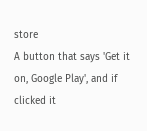store
A button that says 'Get it on, Google Play', and if clicked it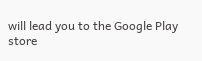will lead you to the Google Play store